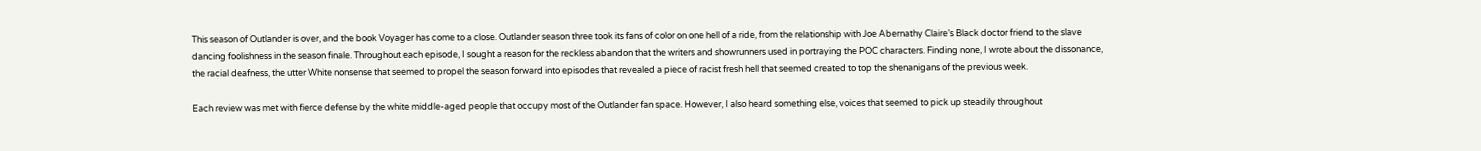This season of Outlander is over, and the book Voyager has come to a close. Outlander season three took its fans of color on one hell of a ride, from the relationship with Joe Abernathy Claire’s Black doctor friend to the slave dancing foolishness in the season finale. Throughout each episode, I sought a reason for the reckless abandon that the writers and showrunners used in portraying the POC characters. Finding none, I wrote about the dissonance, the racial deafness, the utter White nonsense that seemed to propel the season forward into episodes that revealed a piece of racist fresh hell that seemed created to top the shenanigans of the previous week.

Each review was met with fierce defense by the white middle-aged people that occupy most of the Outlander fan space. However, I also heard something else, voices that seemed to pick up steadily throughout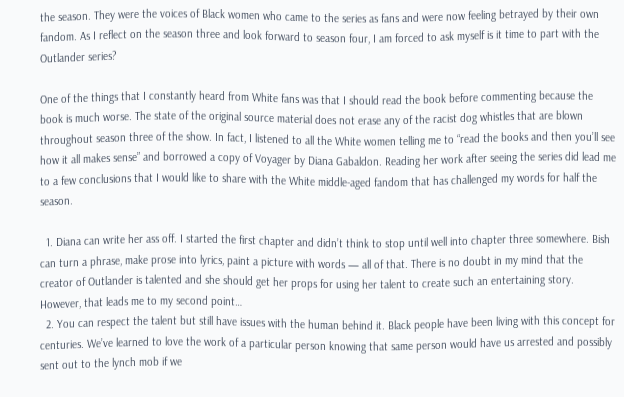the season. They were the voices of Black women who came to the series as fans and were now feeling betrayed by their own fandom. As I reflect on the season three and look forward to season four, I am forced to ask myself is it time to part with the Outlander series?

One of the things that I constantly heard from White fans was that I should read the book before commenting because the book is much worse. The state of the original source material does not erase any of the racist dog whistles that are blown throughout season three of the show. In fact, I listened to all the White women telling me to “read the books and then you’ll see how it all makes sense” and borrowed a copy of Voyager by Diana Gabaldon. Reading her work after seeing the series did lead me to a few conclusions that I would like to share with the White middle-aged fandom that has challenged my words for half the season.

  1. Diana can write her ass off. I started the first chapter and didn’t think to stop until well into chapter three somewhere. Bish can turn a phrase, make prose into lyrics, paint a picture with words — all of that. There is no doubt in my mind that the creator of Outlander is talented and she should get her props for using her talent to create such an entertaining story. However, that leads me to my second point…
  2. You can respect the talent but still have issues with the human behind it. Black people have been living with this concept for centuries. We’ve learned to love the work of a particular person knowing that same person would have us arrested and possibly sent out to the lynch mob if we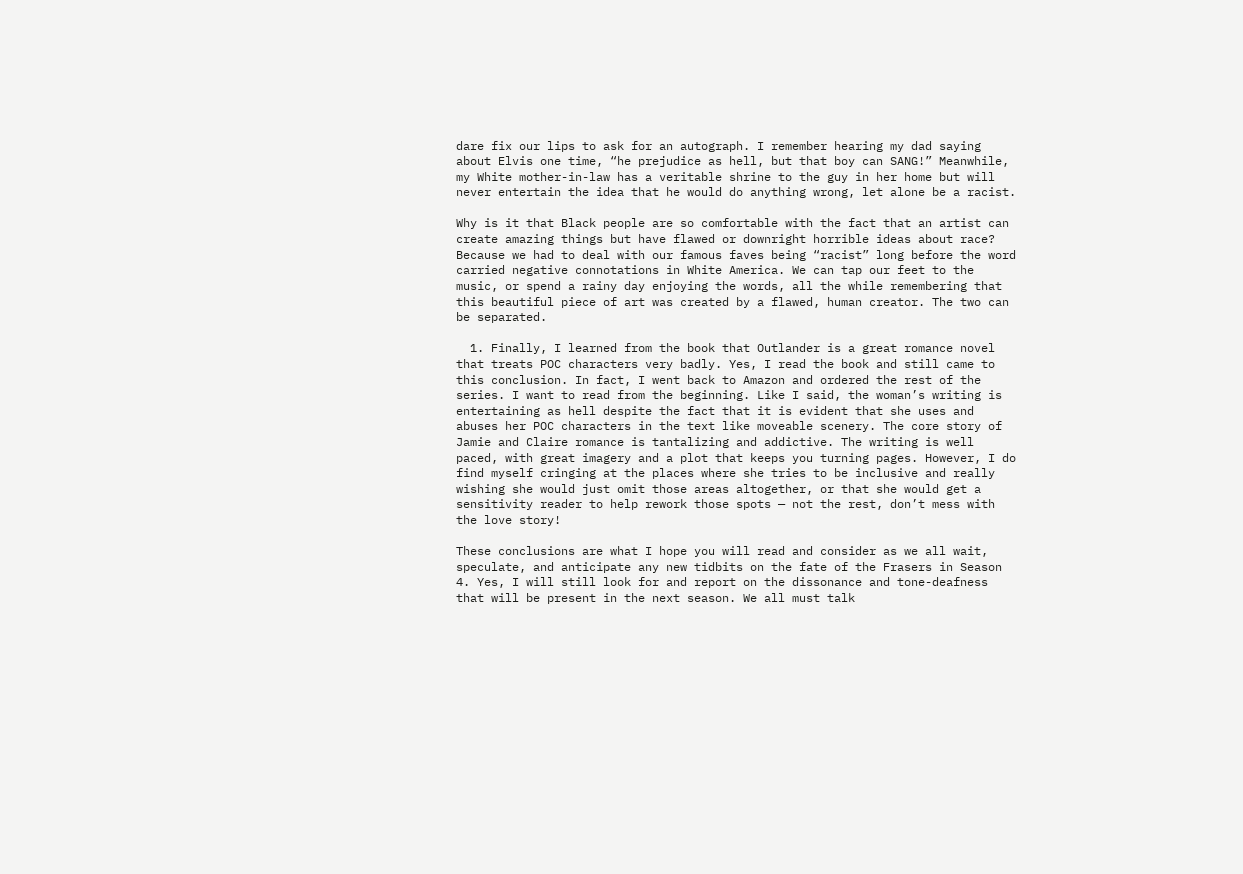dare fix our lips to ask for an autograph. I remember hearing my dad saying about Elvis one time, “he prejudice as hell, but that boy can SANG!” Meanwhile, my White mother-in-law has a veritable shrine to the guy in her home but will never entertain the idea that he would do anything wrong, let alone be a racist.

Why is it that Black people are so comfortable with the fact that an artist can create amazing things but have flawed or downright horrible ideas about race? Because we had to deal with our famous faves being “racist” long before the word carried negative connotations in White America. We can tap our feet to the music, or spend a rainy day enjoying the words, all the while remembering that this beautiful piece of art was created by a flawed, human creator. The two can be separated.

  1. Finally, I learned from the book that Outlander is a great romance novel that treats POC characters very badly. Yes, I read the book and still came to this conclusion. In fact, I went back to Amazon and ordered the rest of the series. I want to read from the beginning. Like I said, the woman’s writing is entertaining as hell despite the fact that it is evident that she uses and abuses her POC characters in the text like moveable scenery. The core story of Jamie and Claire romance is tantalizing and addictive. The writing is well paced, with great imagery and a plot that keeps you turning pages. However, I do find myself cringing at the places where she tries to be inclusive and really wishing she would just omit those areas altogether, or that she would get a sensitivity reader to help rework those spots — not the rest, don’t mess with the love story!

These conclusions are what I hope you will read and consider as we all wait, speculate, and anticipate any new tidbits on the fate of the Frasers in Season 4. Yes, I will still look for and report on the dissonance and tone-deafness that will be present in the next season. We all must talk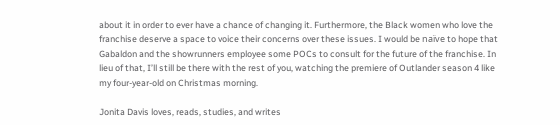about it in order to ever have a chance of changing it. Furthermore, the Black women who love the franchise deserve a space to voice their concerns over these issues. I would be naïve to hope that Gabaldon and the showrunners employee some POCs to consult for the future of the franchise. In lieu of that, I’ll still be there with the rest of you, watching the premiere of Outlander season 4 like my four-year-old on Christmas morning.

Jonita Davis loves, reads, studies, and writes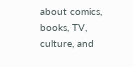about comics, books, TV, culture, and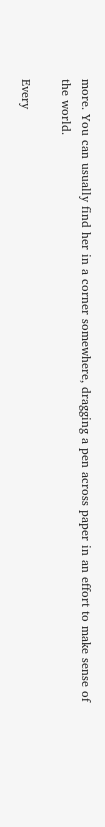more. You can usually find her in a corner somewhere, dragging a pen across paper in an effort to make sense of the world.

Every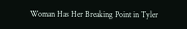Woman Has Her Breaking Point in Tyler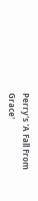Perry's 'A Fall From Grace'